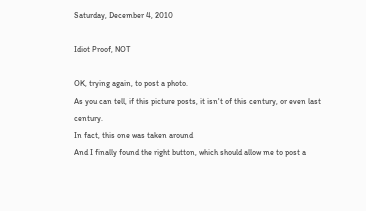Saturday, December 4, 2010

Idiot Proof, NOT

OK, trying again, to post a photo.
As you can tell, if this picture posts, it isn't of this century, or even last century.
In fact, this one was taken around
And I finally found the right button, which should allow me to post a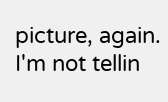picture, again.
I'm not tellin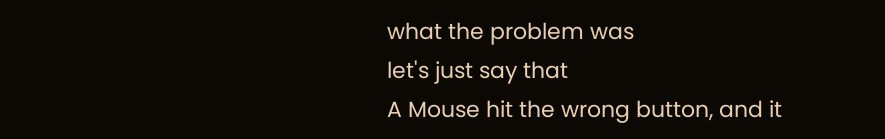what the problem was
let's just say that
A Mouse hit the wrong button, and it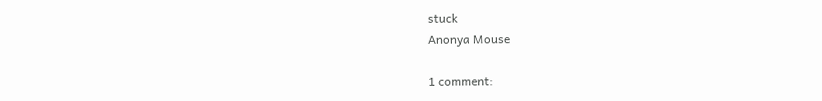stuck
Anonya Mouse

1 comment: